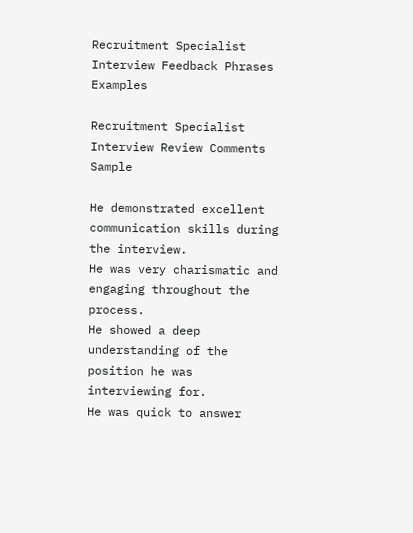Recruitment Specialist Interview Feedback Phrases Examples

Recruitment Specialist Interview Review Comments Sample

He demonstrated excellent communication skills during the interview.
He was very charismatic and engaging throughout the process.
He showed a deep understanding of the position he was interviewing for.
He was quick to answer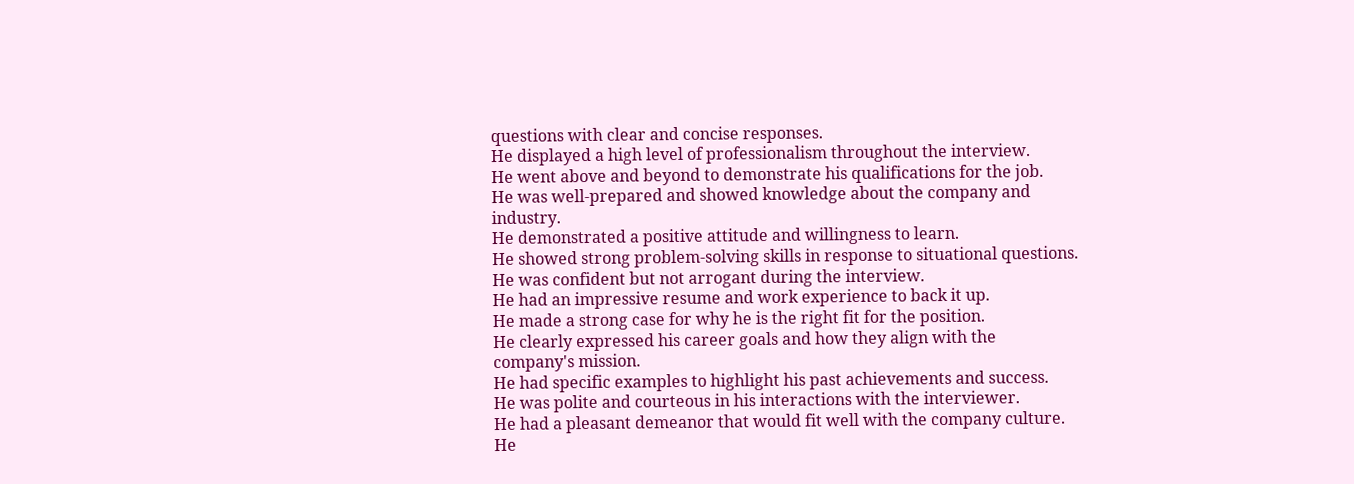questions with clear and concise responses.
He displayed a high level of professionalism throughout the interview.
He went above and beyond to demonstrate his qualifications for the job.
He was well-prepared and showed knowledge about the company and industry.
He demonstrated a positive attitude and willingness to learn.
He showed strong problem-solving skills in response to situational questions.
He was confident but not arrogant during the interview.
He had an impressive resume and work experience to back it up.
He made a strong case for why he is the right fit for the position.
He clearly expressed his career goals and how they align with the company's mission.
He had specific examples to highlight his past achievements and success.
He was polite and courteous in his interactions with the interviewer.
He had a pleasant demeanor that would fit well with the company culture.
He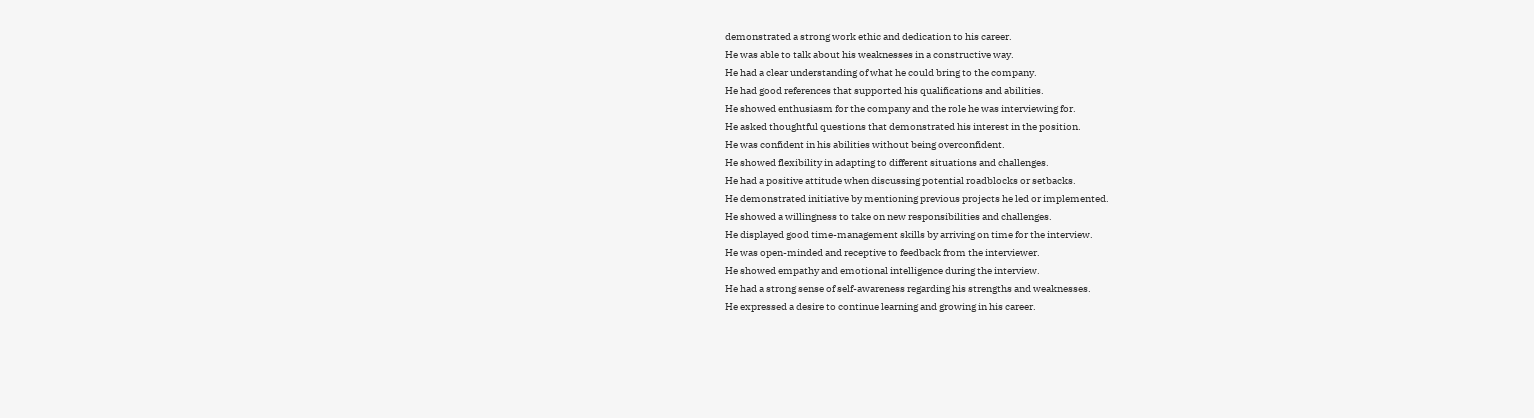demonstrated a strong work ethic and dedication to his career.
He was able to talk about his weaknesses in a constructive way.
He had a clear understanding of what he could bring to the company.
He had good references that supported his qualifications and abilities.
He showed enthusiasm for the company and the role he was interviewing for.
He asked thoughtful questions that demonstrated his interest in the position.
He was confident in his abilities without being overconfident.
He showed flexibility in adapting to different situations and challenges.
He had a positive attitude when discussing potential roadblocks or setbacks.
He demonstrated initiative by mentioning previous projects he led or implemented.
He showed a willingness to take on new responsibilities and challenges.
He displayed good time-management skills by arriving on time for the interview.
He was open-minded and receptive to feedback from the interviewer.
He showed empathy and emotional intelligence during the interview.
He had a strong sense of self-awareness regarding his strengths and weaknesses.
He expressed a desire to continue learning and growing in his career.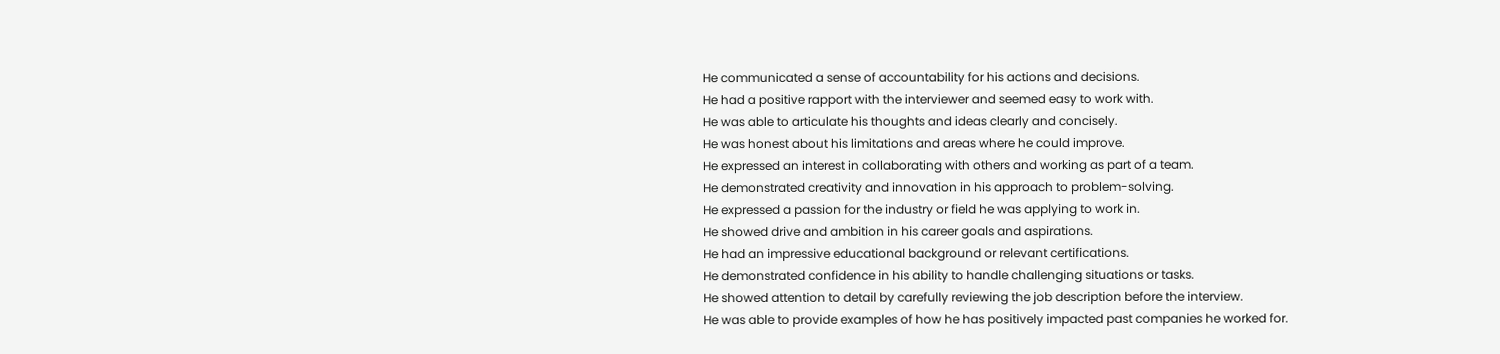He communicated a sense of accountability for his actions and decisions.
He had a positive rapport with the interviewer and seemed easy to work with.
He was able to articulate his thoughts and ideas clearly and concisely.
He was honest about his limitations and areas where he could improve.
He expressed an interest in collaborating with others and working as part of a team.
He demonstrated creativity and innovation in his approach to problem-solving.
He expressed a passion for the industry or field he was applying to work in.
He showed drive and ambition in his career goals and aspirations.
He had an impressive educational background or relevant certifications.
He demonstrated confidence in his ability to handle challenging situations or tasks.
He showed attention to detail by carefully reviewing the job description before the interview.
He was able to provide examples of how he has positively impacted past companies he worked for.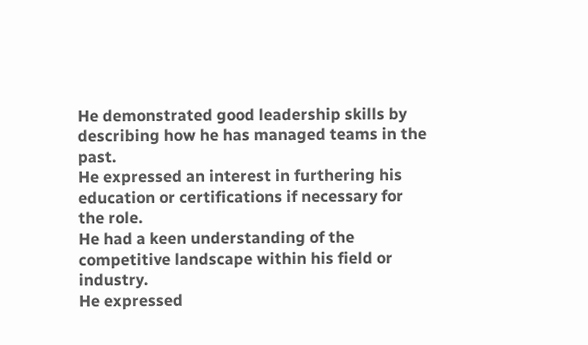He demonstrated good leadership skills by describing how he has managed teams in the past.
He expressed an interest in furthering his education or certifications if necessary for the role.
He had a keen understanding of the competitive landscape within his field or industry.
He expressed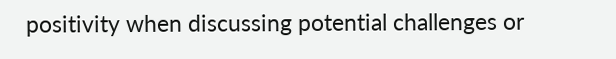positivity when discussing potential challenges or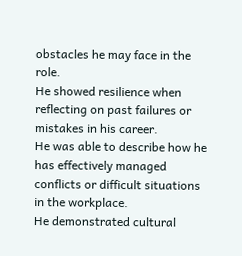obstacles he may face in the role.
He showed resilience when reflecting on past failures or mistakes in his career.
He was able to describe how he has effectively managed conflicts or difficult situations in the workplace.
He demonstrated cultural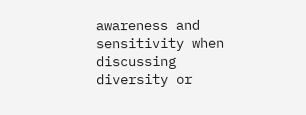awareness and sensitivity when discussing diversity or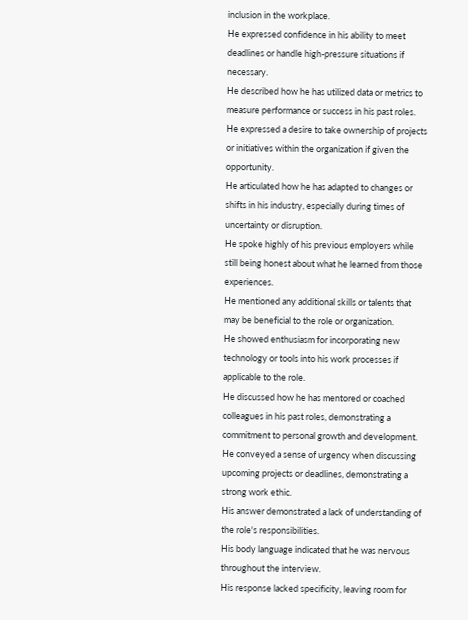inclusion in the workplace.
He expressed confidence in his ability to meet deadlines or handle high-pressure situations if necessary.
He described how he has utilized data or metrics to measure performance or success in his past roles.
He expressed a desire to take ownership of projects or initiatives within the organization if given the opportunity.
He articulated how he has adapted to changes or shifts in his industry, especially during times of uncertainty or disruption.
He spoke highly of his previous employers while still being honest about what he learned from those experiences.
He mentioned any additional skills or talents that may be beneficial to the role or organization.
He showed enthusiasm for incorporating new technology or tools into his work processes if applicable to the role.
He discussed how he has mentored or coached colleagues in his past roles, demonstrating a commitment to personal growth and development.
He conveyed a sense of urgency when discussing upcoming projects or deadlines, demonstrating a strong work ethic.
His answer demonstrated a lack of understanding of the role's responsibilities.
His body language indicated that he was nervous throughout the interview.
His response lacked specificity, leaving room for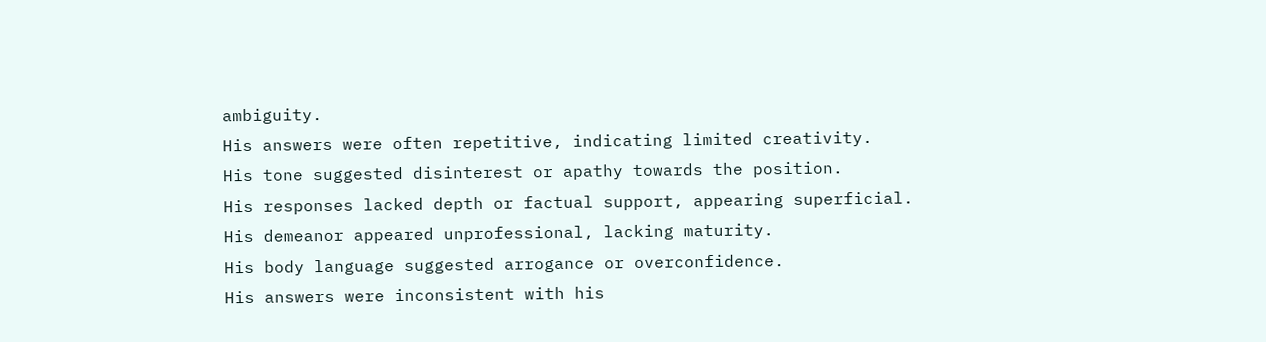ambiguity.
His answers were often repetitive, indicating limited creativity.
His tone suggested disinterest or apathy towards the position.
His responses lacked depth or factual support, appearing superficial.
His demeanor appeared unprofessional, lacking maturity.
His body language suggested arrogance or overconfidence.
His answers were inconsistent with his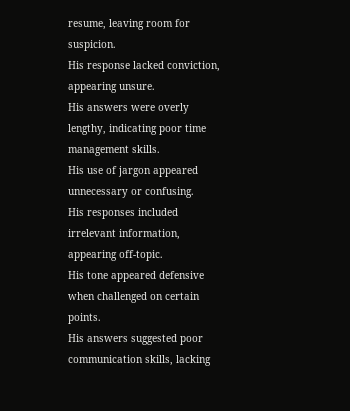resume, leaving room for suspicion.
His response lacked conviction, appearing unsure.
His answers were overly lengthy, indicating poor time management skills.
His use of jargon appeared unnecessary or confusing.
His responses included irrelevant information, appearing off-topic.
His tone appeared defensive when challenged on certain points.
His answers suggested poor communication skills, lacking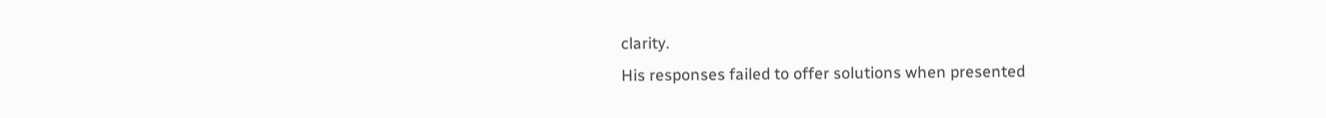clarity.
His responses failed to offer solutions when presented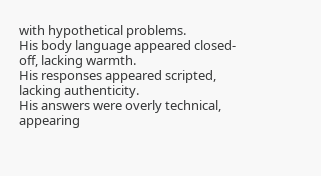with hypothetical problems.
His body language appeared closed-off, lacking warmth.
His responses appeared scripted, lacking authenticity.
His answers were overly technical, appearing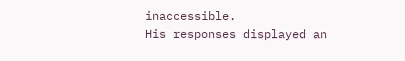inaccessible.
His responses displayed an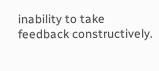inability to take feedback constructively.